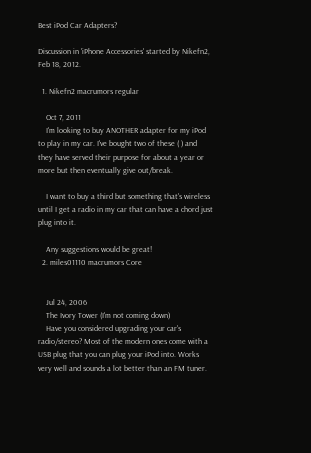Best iPod Car Adapters?

Discussion in 'iPhone Accessories' started by Nikefn2, Feb 18, 2012.

  1. Nikefn2 macrumors regular

    Oct 7, 2011
    I'm looking to buy ANOTHER adapter for my iPod to play in my car. I've bought two of these ( ) and they have served their purpose for about a year or more but then eventually give out/break.

    I want to buy a third but something that's wireless until I get a radio in my car that can have a chord just plug into it.

    Any suggestions would be great!
  2. miles01110 macrumors Core


    Jul 24, 2006
    The Ivory Tower (I'm not coming down)
    Have you considered upgrading your car's radio/stereo? Most of the modern ones come with a USB plug that you can plug your iPod into. Works very well and sounds a lot better than an FM tuner.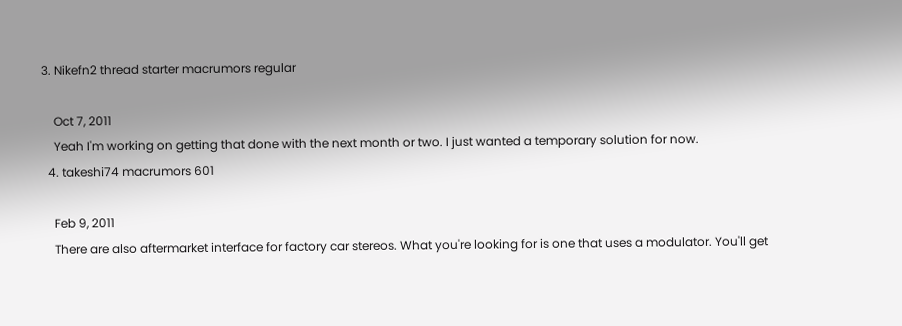3. Nikefn2 thread starter macrumors regular

    Oct 7, 2011
    Yeah I'm working on getting that done with the next month or two. I just wanted a temporary solution for now.
  4. takeshi74 macrumors 601

    Feb 9, 2011
    There are also aftermarket interface for factory car stereos. What you're looking for is one that uses a modulator. You'll get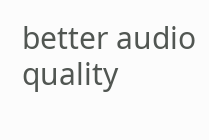better audio quality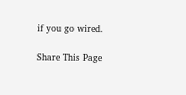if you go wired.

Share This Page